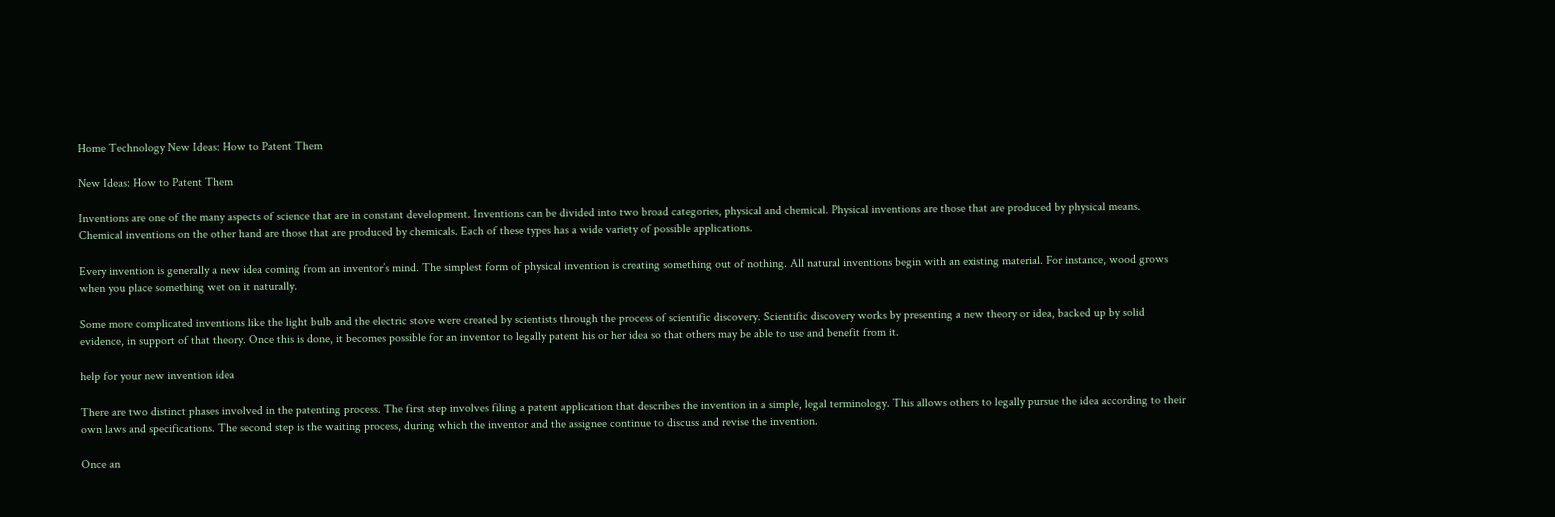Home Technology New Ideas: How to Patent Them

New Ideas: How to Patent Them

Inventions are one of the many aspects of science that are in constant development. Inventions can be divided into two broad categories, physical and chemical. Physical inventions are those that are produced by physical means. Chemical inventions on the other hand are those that are produced by chemicals. Each of these types has a wide variety of possible applications.

Every invention is generally a new idea coming from an inventor’s mind. The simplest form of physical invention is creating something out of nothing. All natural inventions begin with an existing material. For instance, wood grows when you place something wet on it naturally.

Some more complicated inventions like the light bulb and the electric stove were created by scientists through the process of scientific discovery. Scientific discovery works by presenting a new theory or idea, backed up by solid evidence, in support of that theory. Once this is done, it becomes possible for an inventor to legally patent his or her idea so that others may be able to use and benefit from it.

help for your new invention idea

There are two distinct phases involved in the patenting process. The first step involves filing a patent application that describes the invention in a simple, legal terminology. This allows others to legally pursue the idea according to their own laws and specifications. The second step is the waiting process, during which the inventor and the assignee continue to discuss and revise the invention.

Once an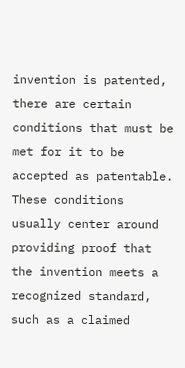invention is patented, there are certain conditions that must be met for it to be accepted as patentable. These conditions usually center around providing proof that the invention meets a recognized standard, such as a claimed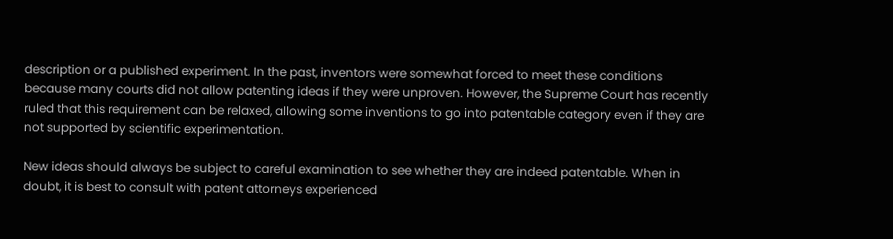description or a published experiment. In the past, inventors were somewhat forced to meet these conditions because many courts did not allow patenting ideas if they were unproven. However, the Supreme Court has recently ruled that this requirement can be relaxed, allowing some inventions to go into patentable category even if they are not supported by scientific experimentation.

New ideas should always be subject to careful examination to see whether they are indeed patentable. When in doubt, it is best to consult with patent attorneys experienced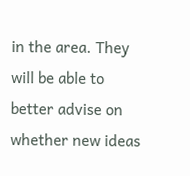in the area. They will be able to better advise on whether new ideas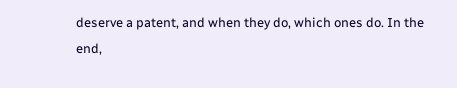deserve a patent, and when they do, which ones do. In the end,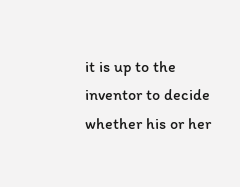it is up to the inventor to decide whether his or her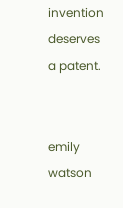invention deserves a patent.


emily watson